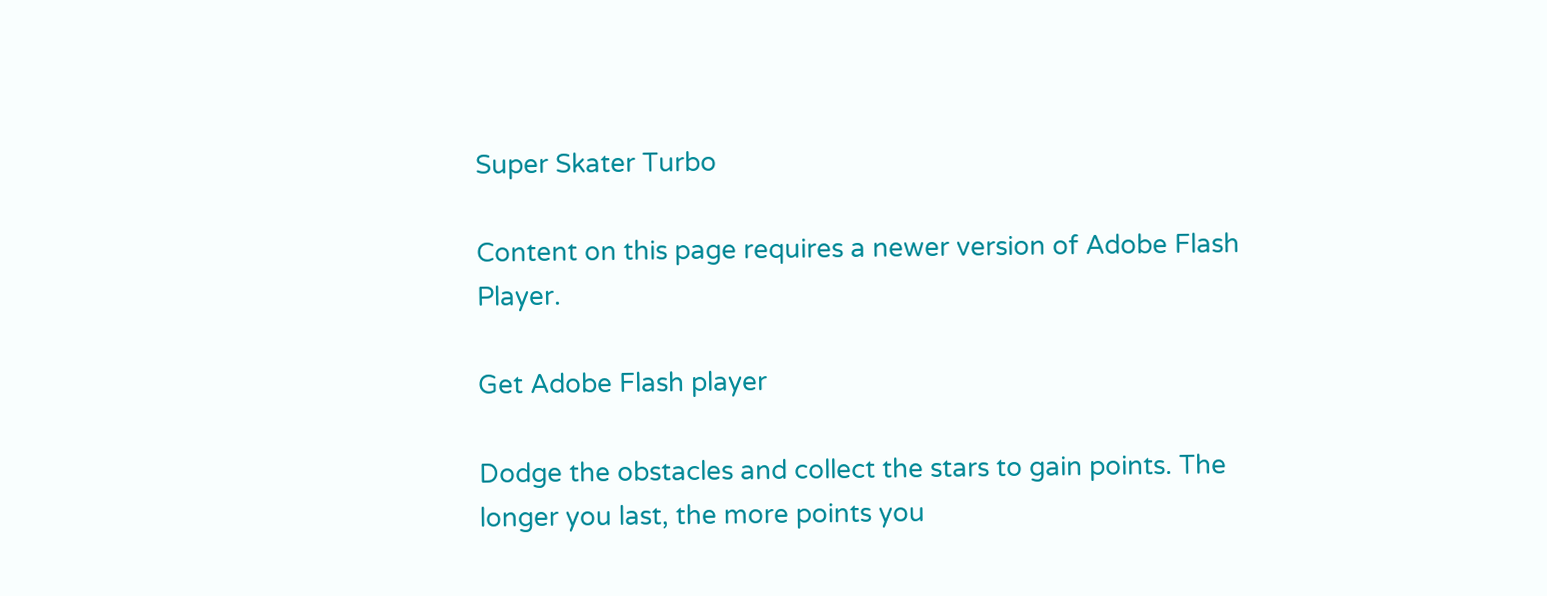Super Skater Turbo

Content on this page requires a newer version of Adobe Flash Player.

Get Adobe Flash player

Dodge the obstacles and collect the stars to gain points. The longer you last, the more points you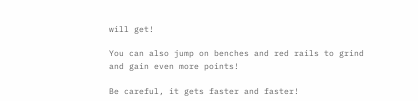will get!

You can also jump on benches and red rails to grind and gain even more points!

Be careful, it gets faster and faster!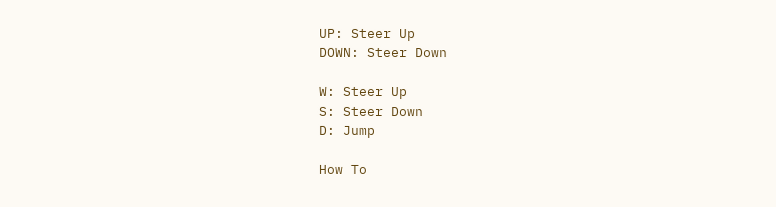UP: Steer Up
DOWN: Steer Down

W: Steer Up
S: Steer Down
D: Jump

How To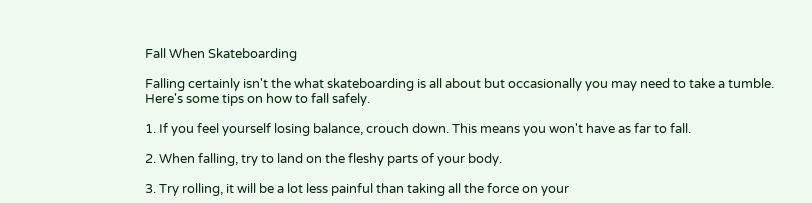Fall When Skateboarding

Falling certainly isn't the what skateboarding is all about but occasionally you may need to take a tumble. Here's some tips on how to fall safely.

1. If you feel yourself losing balance, crouch down. This means you won't have as far to fall.

2. When falling, try to land on the fleshy parts of your body.

3. Try rolling, it will be a lot less painful than taking all the force on your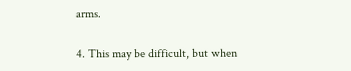arms.

4. This may be difficult, but when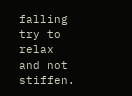falling try to relax and not stiffen.